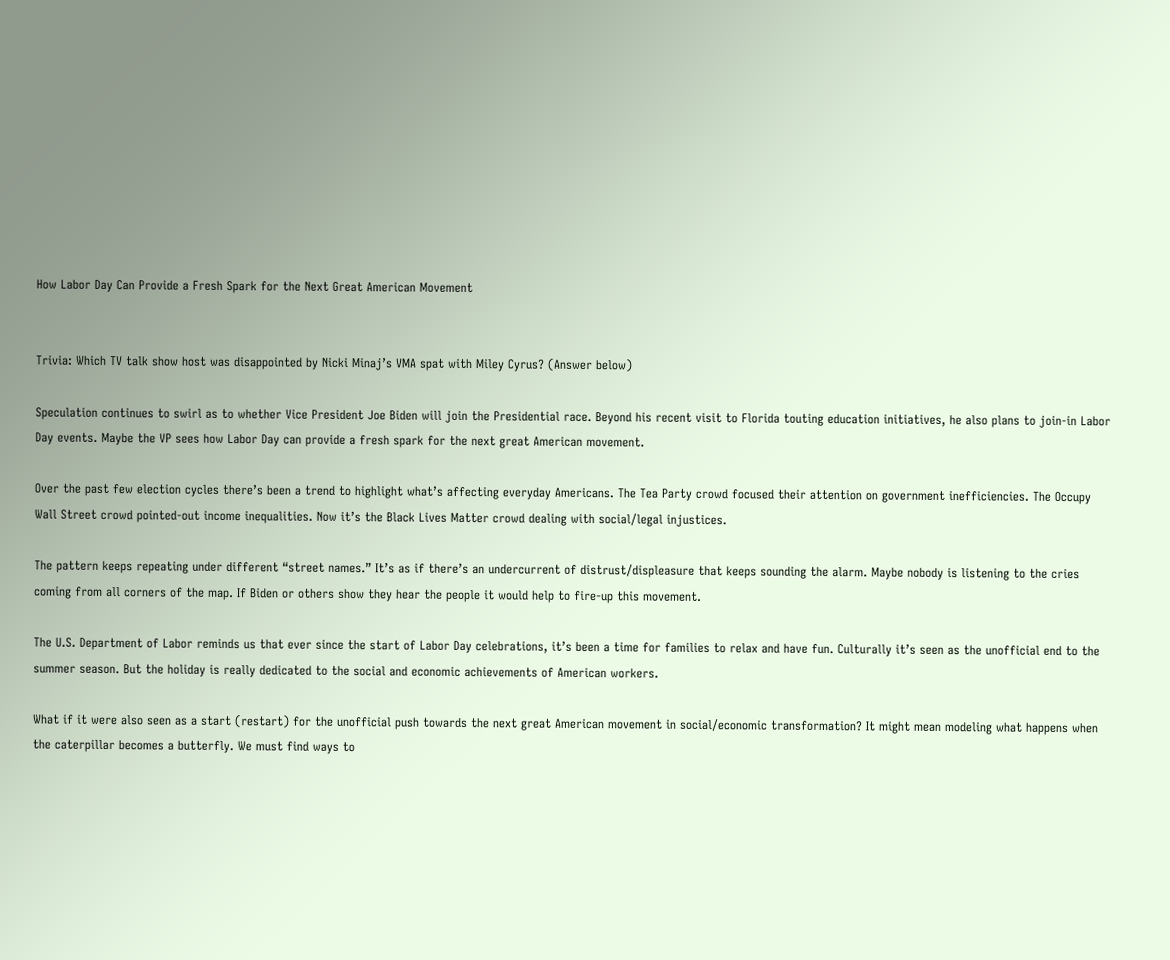How Labor Day Can Provide a Fresh Spark for the Next Great American Movement


Trivia: Which TV talk show host was disappointed by Nicki Minaj’s VMA spat with Miley Cyrus? (Answer below)

Speculation continues to swirl as to whether Vice President Joe Biden will join the Presidential race. Beyond his recent visit to Florida touting education initiatives, he also plans to join-in Labor Day events. Maybe the VP sees how Labor Day can provide a fresh spark for the next great American movement.

Over the past few election cycles there’s been a trend to highlight what’s affecting everyday Americans. The Tea Party crowd focused their attention on government inefficiencies. The Occupy Wall Street crowd pointed-out income inequalities. Now it’s the Black Lives Matter crowd dealing with social/legal injustices.

The pattern keeps repeating under different “street names.” It’s as if there’s an undercurrent of distrust/displeasure that keeps sounding the alarm. Maybe nobody is listening to the cries coming from all corners of the map. If Biden or others show they hear the people it would help to fire-up this movement.

The U.S. Department of Labor reminds us that ever since the start of Labor Day celebrations, it’s been a time for families to relax and have fun. Culturally it’s seen as the unofficial end to the summer season. But the holiday is really dedicated to the social and economic achievements of American workers.

What if it were also seen as a start (restart) for the unofficial push towards the next great American movement in social/economic transformation? It might mean modeling what happens when the caterpillar becomes a butterfly. We must find ways to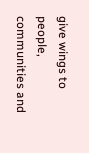give wings to people, communities and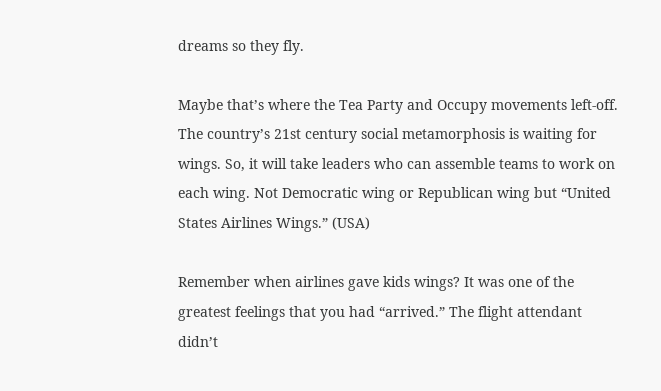dreams so they fly.

Maybe that’s where the Tea Party and Occupy movements left-off. The country’s 21st century social metamorphosis is waiting for wings. So, it will take leaders who can assemble teams to work on each wing. Not Democratic wing or Republican wing but “United States Airlines Wings.” (USA)

Remember when airlines gave kids wings? It was one of the greatest feelings that you had “arrived.” The flight attendant didn’t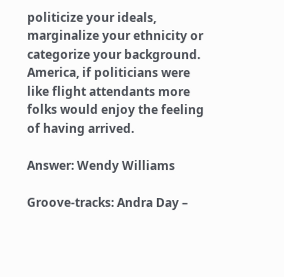politicize your ideals, marginalize your ethnicity or categorize your background. America, if politicians were like flight attendants more folks would enjoy the feeling of having arrived.

Answer: Wendy Williams

Groove-tracks: Andra Day –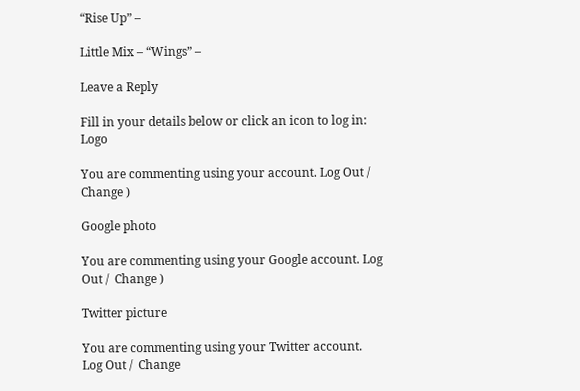“Rise Up” –

Little Mix – “Wings” –

Leave a Reply

Fill in your details below or click an icon to log in: Logo

You are commenting using your account. Log Out /  Change )

Google photo

You are commenting using your Google account. Log Out /  Change )

Twitter picture

You are commenting using your Twitter account. Log Out /  Change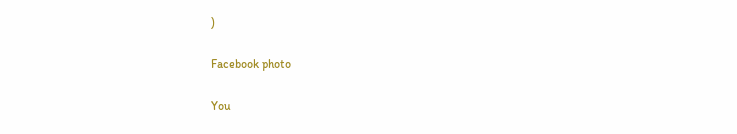)

Facebook photo

You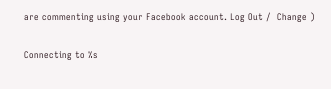are commenting using your Facebook account. Log Out /  Change )

Connecting to %s